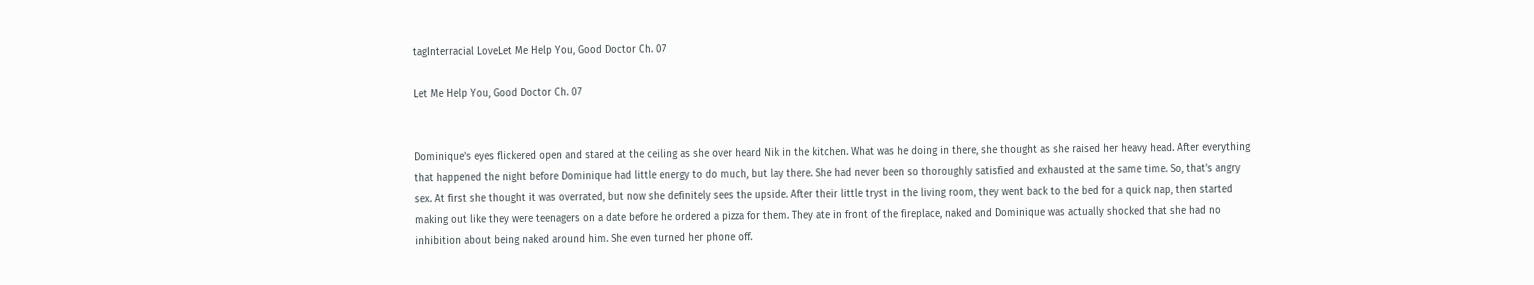tagInterracial LoveLet Me Help You, Good Doctor Ch. 07

Let Me Help You, Good Doctor Ch. 07


Dominique's eyes flickered open and stared at the ceiling as she over heard Nik in the kitchen. What was he doing in there, she thought as she raised her heavy head. After everything that happened the night before Dominique had little energy to do much, but lay there. She had never been so thoroughly satisfied and exhausted at the same time. So, that's angry sex. At first she thought it was overrated, but now she definitely sees the upside. After their little tryst in the living room, they went back to the bed for a quick nap, then started making out like they were teenagers on a date before he ordered a pizza for them. They ate in front of the fireplace, naked and Dominique was actually shocked that she had no inhibition about being naked around him. She even turned her phone off.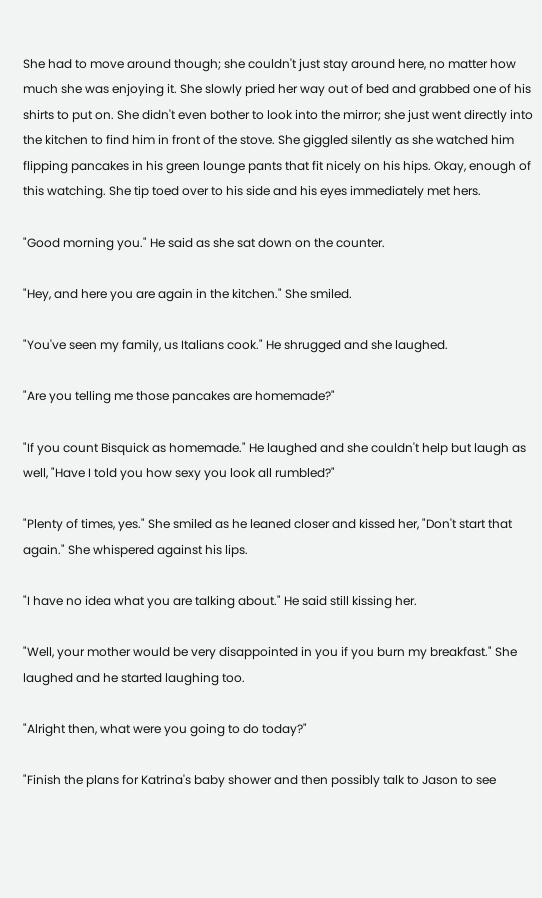She had to move around though; she couldn't just stay around here, no matter how much she was enjoying it. She slowly pried her way out of bed and grabbed one of his shirts to put on. She didn't even bother to look into the mirror; she just went directly into the kitchen to find him in front of the stove. She giggled silently as she watched him flipping pancakes in his green lounge pants that fit nicely on his hips. Okay, enough of this watching. She tip toed over to his side and his eyes immediately met hers.

"Good morning you." He said as she sat down on the counter.

"Hey, and here you are again in the kitchen." She smiled.

"You've seen my family, us Italians cook." He shrugged and she laughed.

"Are you telling me those pancakes are homemade?"

"If you count Bisquick as homemade." He laughed and she couldn't help but laugh as well, "Have I told you how sexy you look all rumbled?"

"Plenty of times, yes." She smiled as he leaned closer and kissed her, "Don't start that again." She whispered against his lips.

"I have no idea what you are talking about." He said still kissing her.

"Well, your mother would be very disappointed in you if you burn my breakfast." She laughed and he started laughing too.

"Alright then, what were you going to do today?"

"Finish the plans for Katrina's baby shower and then possibly talk to Jason to see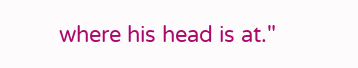where his head is at."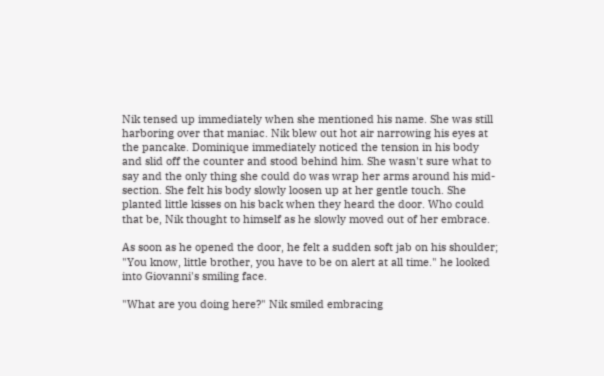Nik tensed up immediately when she mentioned his name. She was still harboring over that maniac. Nik blew out hot air narrowing his eyes at the pancake. Dominique immediately noticed the tension in his body and slid off the counter and stood behind him. She wasn't sure what to say and the only thing she could do was wrap her arms around his mid-section. She felt his body slowly loosen up at her gentle touch. She planted little kisses on his back when they heard the door. Who could that be, Nik thought to himself as he slowly moved out of her embrace.

As soon as he opened the door, he felt a sudden soft jab on his shoulder; "You know, little brother, you have to be on alert at all time." he looked into Giovanni's smiling face.

"What are you doing here?" Nik smiled embracing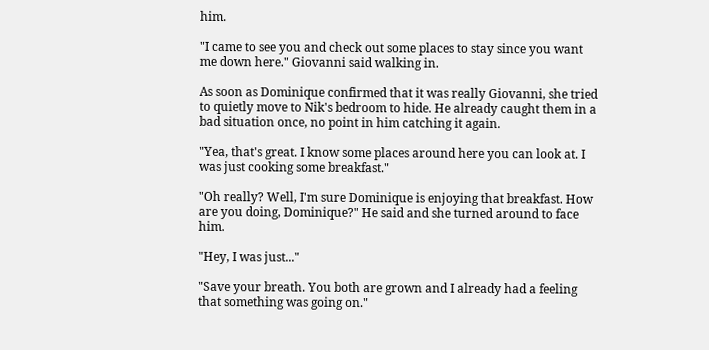him.

"I came to see you and check out some places to stay since you want me down here." Giovanni said walking in.

As soon as Dominique confirmed that it was really Giovanni, she tried to quietly move to Nik's bedroom to hide. He already caught them in a bad situation once, no point in him catching it again.

"Yea, that's great. I know some places around here you can look at. I was just cooking some breakfast."

"Oh really? Well, I'm sure Dominique is enjoying that breakfast. How are you doing, Dominique?" He said and she turned around to face him.

"Hey, I was just..."

"Save your breath. You both are grown and I already had a feeling that something was going on."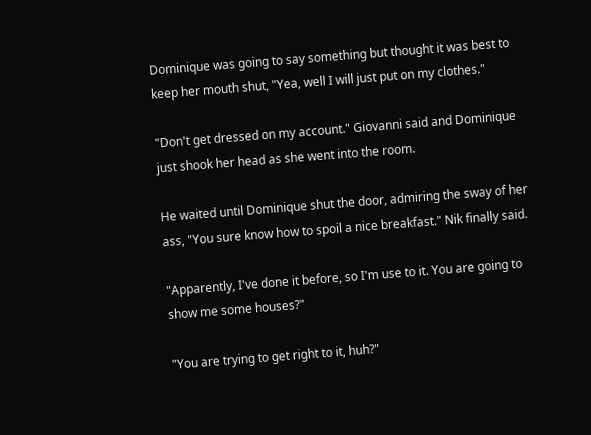Dominique was going to say something but thought it was best to keep her mouth shut, "Yea, well I will just put on my clothes."

"Don't get dressed on my account." Giovanni said and Dominique just shook her head as she went into the room.

He waited until Dominique shut the door, admiring the sway of her ass, "You sure know how to spoil a nice breakfast." Nik finally said.

"Apparently, I've done it before, so I'm use to it. You are going to show me some houses?"

"You are trying to get right to it, huh?"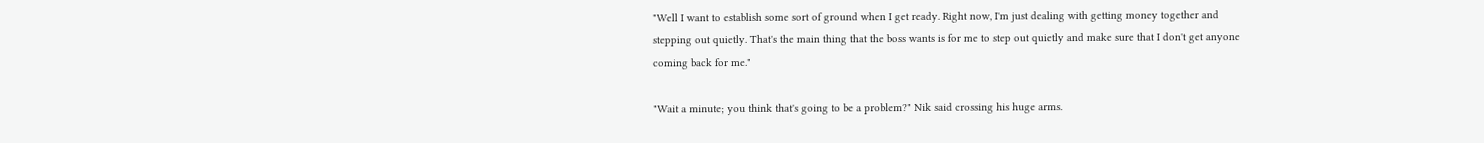"Well I want to establish some sort of ground when I get ready. Right now, I'm just dealing with getting money together and stepping out quietly. That's the main thing that the boss wants is for me to step out quietly and make sure that I don't get anyone coming back for me."

"Wait a minute; you think that's going to be a problem?" Nik said crossing his huge arms.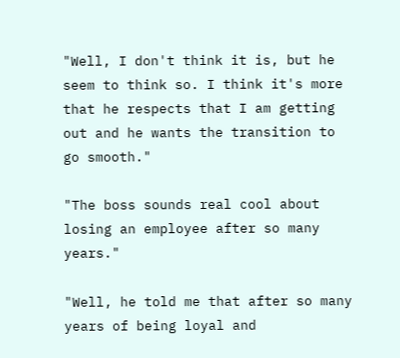"Well, I don't think it is, but he seem to think so. I think it's more that he respects that I am getting out and he wants the transition to go smooth."

"The boss sounds real cool about losing an employee after so many years."

"Well, he told me that after so many years of being loyal and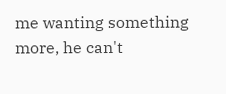me wanting something more, he can't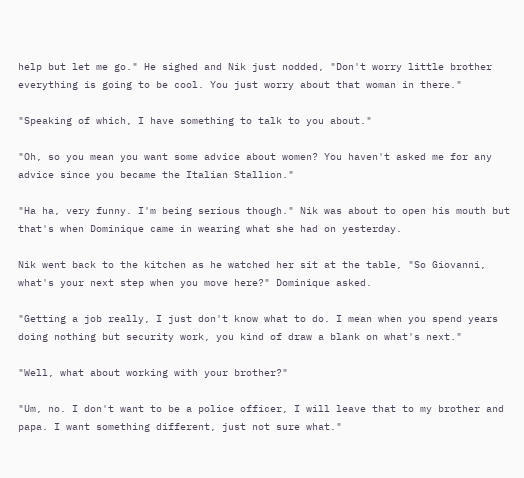help but let me go." He sighed and Nik just nodded, "Don't worry little brother everything is going to be cool. You just worry about that woman in there."

"Speaking of which, I have something to talk to you about."

"Oh, so you mean you want some advice about women? You haven't asked me for any advice since you became the Italian Stallion."

"Ha ha, very funny. I'm being serious though." Nik was about to open his mouth but that's when Dominique came in wearing what she had on yesterday.

Nik went back to the kitchen as he watched her sit at the table, "So Giovanni, what's your next step when you move here?" Dominique asked.

"Getting a job really, I just don't know what to do. I mean when you spend years doing nothing but security work, you kind of draw a blank on what's next."

"Well, what about working with your brother?"

"Um, no. I don't want to be a police officer, I will leave that to my brother and papa. I want something different, just not sure what."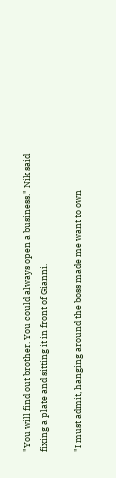"You will find out brother. You could always open a business." Nik said fixing a plate and sitting it in front of Gianni.

"I must admit, hanging around the boss made me want to own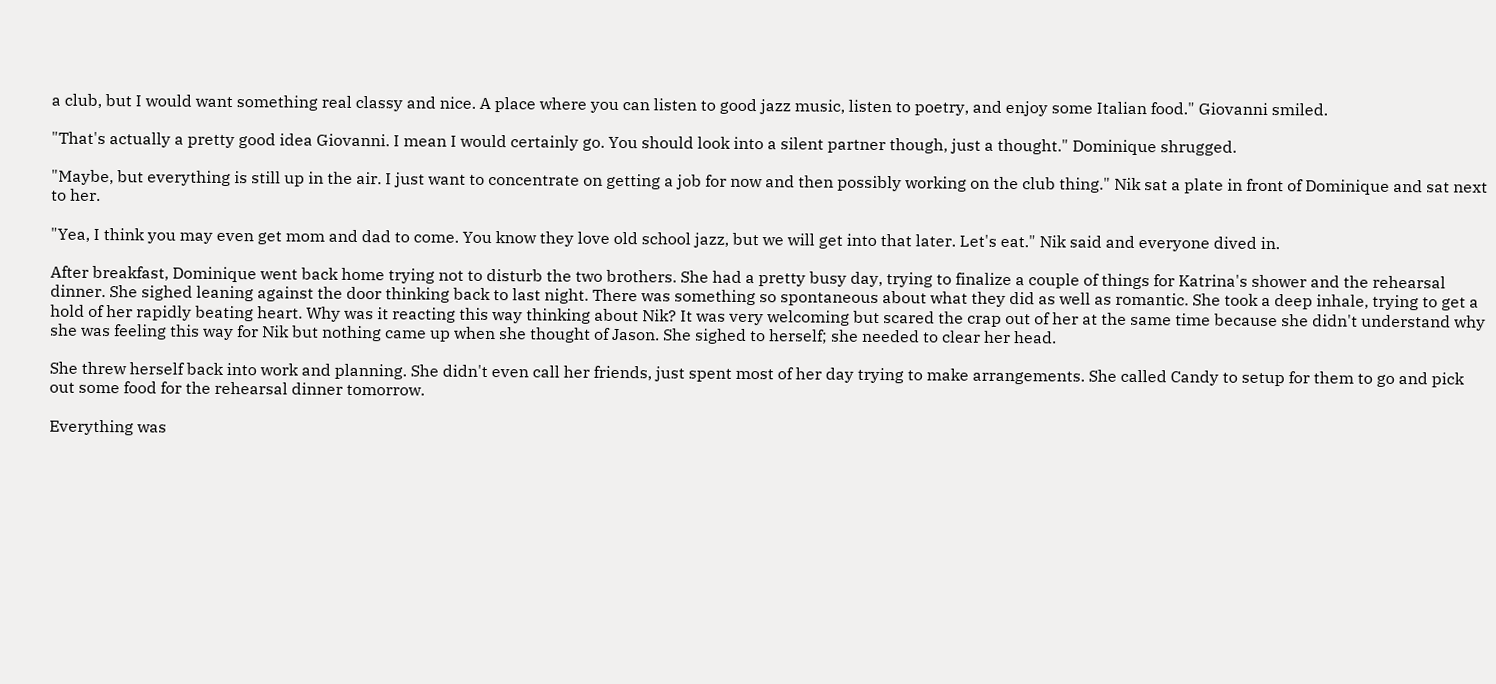a club, but I would want something real classy and nice. A place where you can listen to good jazz music, listen to poetry, and enjoy some Italian food." Giovanni smiled.

"That's actually a pretty good idea Giovanni. I mean I would certainly go. You should look into a silent partner though, just a thought." Dominique shrugged.

"Maybe, but everything is still up in the air. I just want to concentrate on getting a job for now and then possibly working on the club thing." Nik sat a plate in front of Dominique and sat next to her.

"Yea, I think you may even get mom and dad to come. You know they love old school jazz, but we will get into that later. Let's eat." Nik said and everyone dived in.

After breakfast, Dominique went back home trying not to disturb the two brothers. She had a pretty busy day, trying to finalize a couple of things for Katrina's shower and the rehearsal dinner. She sighed leaning against the door thinking back to last night. There was something so spontaneous about what they did as well as romantic. She took a deep inhale, trying to get a hold of her rapidly beating heart. Why was it reacting this way thinking about Nik? It was very welcoming but scared the crap out of her at the same time because she didn't understand why she was feeling this way for Nik but nothing came up when she thought of Jason. She sighed to herself; she needed to clear her head.

She threw herself back into work and planning. She didn't even call her friends, just spent most of her day trying to make arrangements. She called Candy to setup for them to go and pick out some food for the rehearsal dinner tomorrow.

Everything was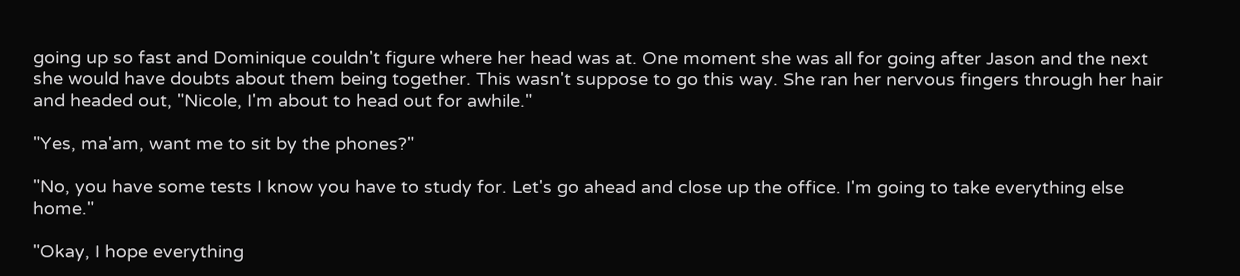going up so fast and Dominique couldn't figure where her head was at. One moment she was all for going after Jason and the next she would have doubts about them being together. This wasn't suppose to go this way. She ran her nervous fingers through her hair and headed out, "Nicole, I'm about to head out for awhile."

"Yes, ma'am, want me to sit by the phones?"

"No, you have some tests I know you have to study for. Let's go ahead and close up the office. I'm going to take everything else home."

"Okay, I hope everything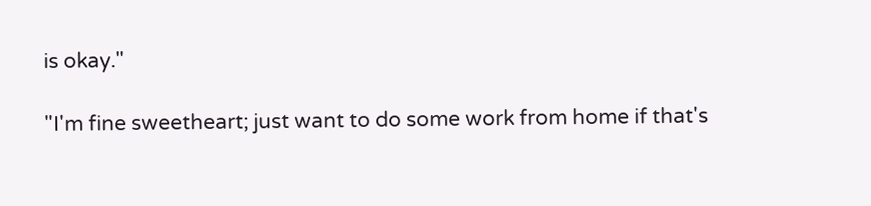is okay."

"I'm fine sweetheart; just want to do some work from home if that's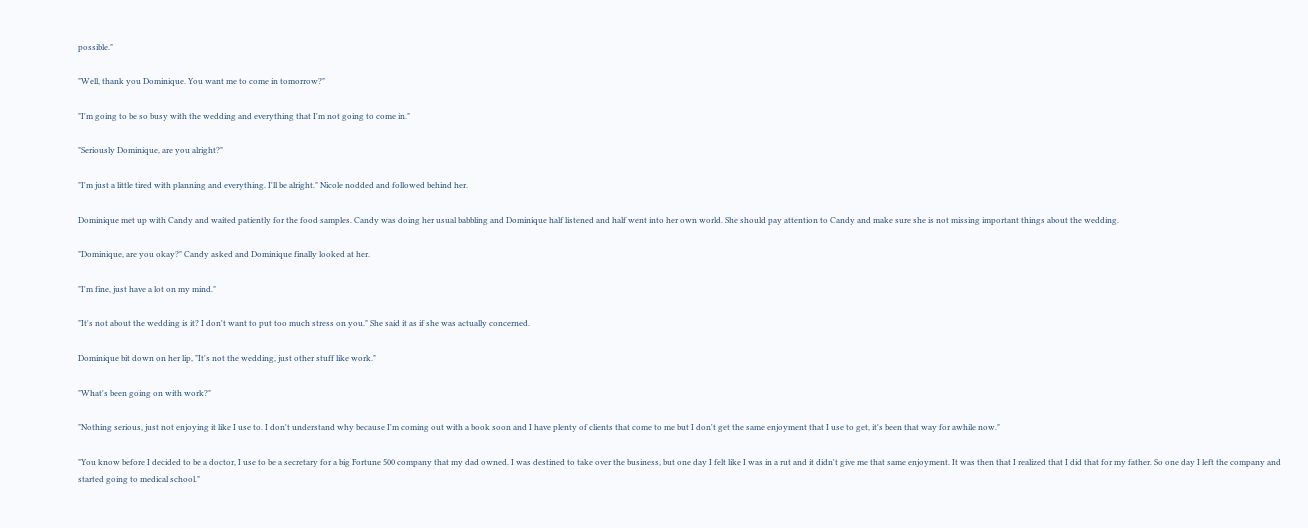possible."

"Well, thank you Dominique. You want me to come in tomorrow?"

"I'm going to be so busy with the wedding and everything that I'm not going to come in."

"Seriously Dominique, are you alright?"

"I'm just a little tired with planning and everything. I'll be alright." Nicole nodded and followed behind her.

Dominique met up with Candy and waited patiently for the food samples. Candy was doing her usual babbling and Dominique half listened and half went into her own world. She should pay attention to Candy and make sure she is not missing important things about the wedding.

"Dominique, are you okay?" Candy asked and Dominique finally looked at her.

"I'm fine, just have a lot on my mind."

"It's not about the wedding is it? I don't want to put too much stress on you." She said it as if she was actually concerned.

Dominique bit down on her lip, "It's not the wedding, just other stuff like work."

"What's been going on with work?"

"Nothing serious, just not enjoying it like I use to. I don't understand why because I'm coming out with a book soon and I have plenty of clients that come to me but I don't get the same enjoyment that I use to get, it's been that way for awhile now."

"You know before I decided to be a doctor, I use to be a secretary for a big Fortune 500 company that my dad owned. I was destined to take over the business, but one day I felt like I was in a rut and it didn't give me that same enjoyment. It was then that I realized that I did that for my father. So one day I left the company and started going to medical school."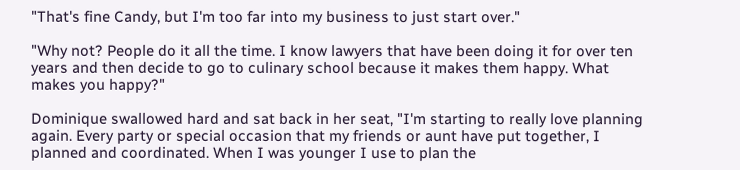"That's fine Candy, but I'm too far into my business to just start over."

"Why not? People do it all the time. I know lawyers that have been doing it for over ten years and then decide to go to culinary school because it makes them happy. What makes you happy?"

Dominique swallowed hard and sat back in her seat, "I'm starting to really love planning again. Every party or special occasion that my friends or aunt have put together, I planned and coordinated. When I was younger I use to plan the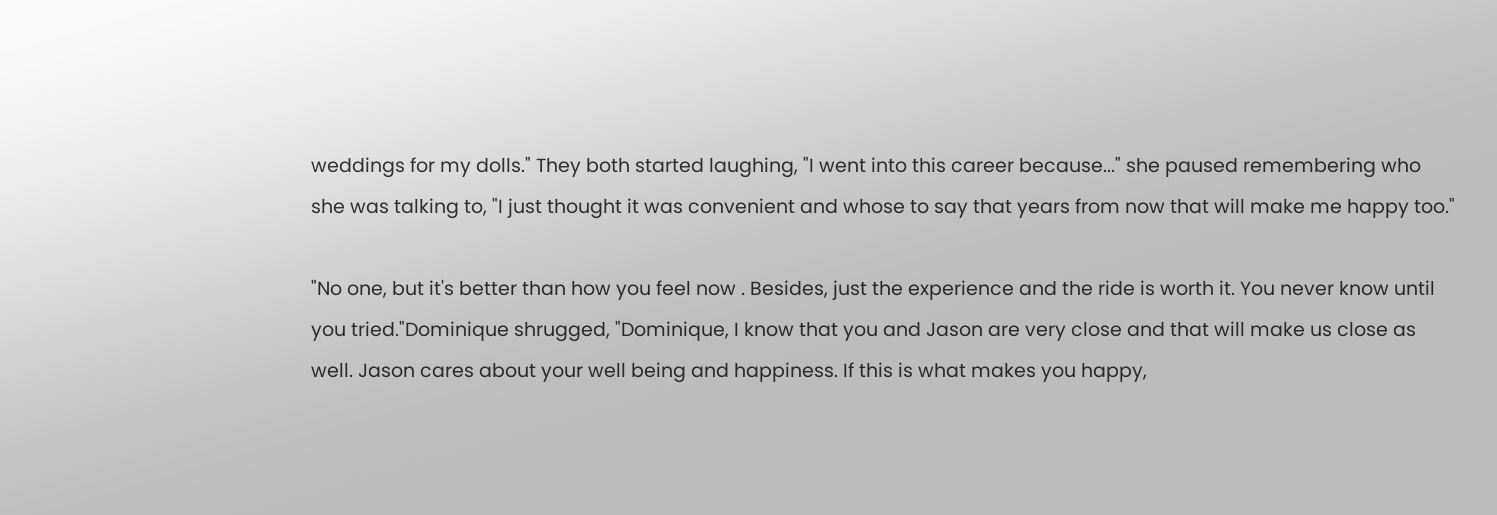weddings for my dolls." They both started laughing, "I went into this career because..." she paused remembering who she was talking to, "I just thought it was convenient and whose to say that years from now that will make me happy too."

"No one, but it's better than how you feel now . Besides, just the experience and the ride is worth it. You never know until you tried."Dominique shrugged, "Dominique, I know that you and Jason are very close and that will make us close as well. Jason cares about your well being and happiness. If this is what makes you happy,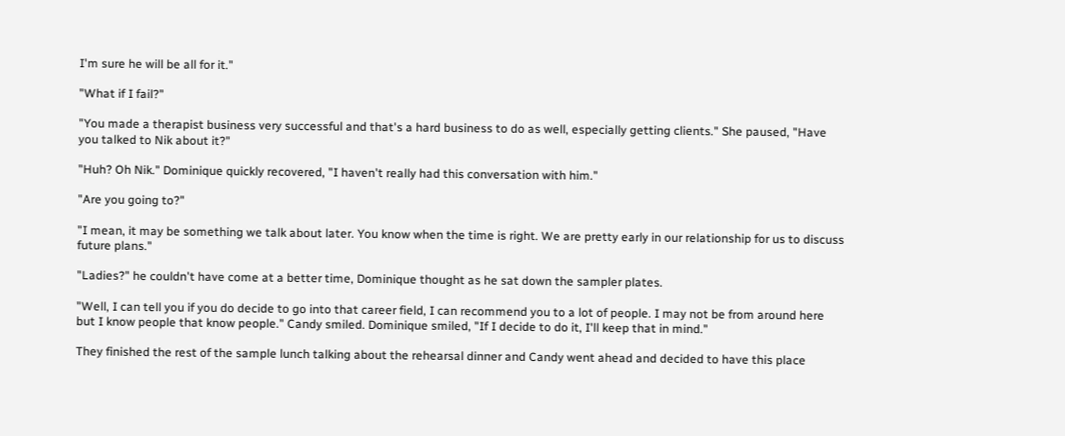I'm sure he will be all for it."

"What if I fail?"

"You made a therapist business very successful and that's a hard business to do as well, especially getting clients." She paused, "Have you talked to Nik about it?"

"Huh? Oh Nik." Dominique quickly recovered, "I haven't really had this conversation with him."

"Are you going to?"

"I mean, it may be something we talk about later. You know when the time is right. We are pretty early in our relationship for us to discuss future plans."

"Ladies?" he couldn't have come at a better time, Dominique thought as he sat down the sampler plates.

"Well, I can tell you if you do decide to go into that career field, I can recommend you to a lot of people. I may not be from around here but I know people that know people." Candy smiled. Dominique smiled, "If I decide to do it, I'll keep that in mind."

They finished the rest of the sample lunch talking about the rehearsal dinner and Candy went ahead and decided to have this place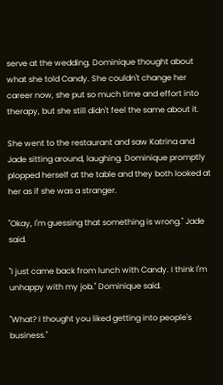serve at the wedding. Dominique thought about what she told Candy. She couldn't change her career now, she put so much time and effort into therapy, but she still didn't feel the same about it.

She went to the restaurant and saw Katrina and Jade sitting around, laughing. Dominique promptly plopped herself at the table and they both looked at her as if she was a stranger.

"Okay, I'm guessing that something is wrong." Jade said.

"I just came back from lunch with Candy. I think I'm unhappy with my job." Dominique said.

"What? I thought you liked getting into people's business."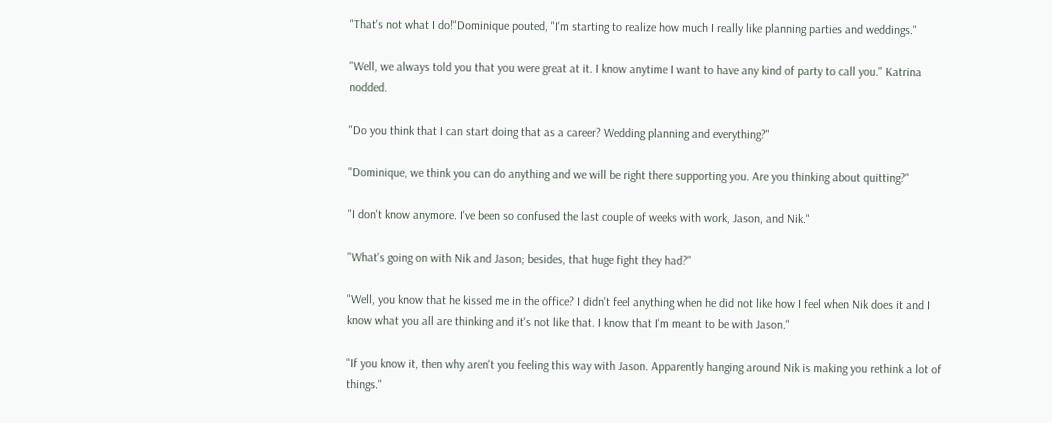"That's not what I do!"Dominique pouted, "I'm starting to realize how much I really like planning parties and weddings."

"Well, we always told you that you were great at it. I know anytime I want to have any kind of party to call you." Katrina nodded.

"Do you think that I can start doing that as a career? Wedding planning and everything?"

"Dominique, we think you can do anything and we will be right there supporting you. Are you thinking about quitting?"

"I don't know anymore. I've been so confused the last couple of weeks with work, Jason, and Nik."

"What's going on with Nik and Jason; besides, that huge fight they had?"

"Well, you know that he kissed me in the office? I didn't feel anything when he did not like how I feel when Nik does it and I know what you all are thinking and it's not like that. I know that I'm meant to be with Jason."

"If you know it, then why aren't you feeling this way with Jason. Apparently hanging around Nik is making you rethink a lot of things."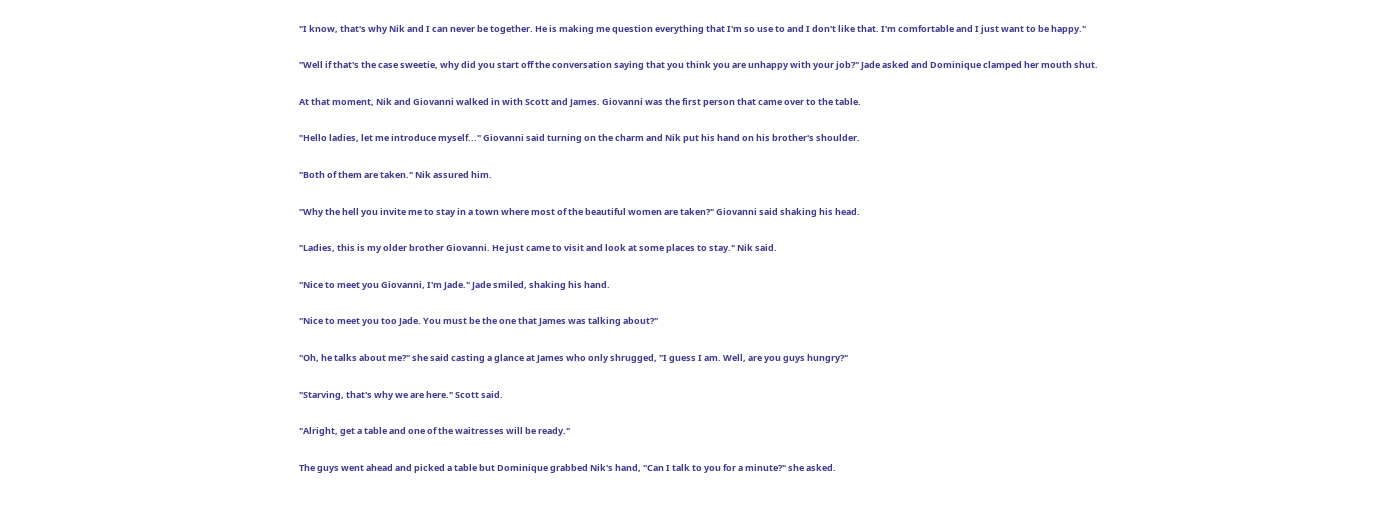"I know, that's why Nik and I can never be together. He is making me question everything that I'm so use to and I don't like that. I'm comfortable and I just want to be happy."

"Well if that's the case sweetie, why did you start off the conversation saying that you think you are unhappy with your job?" Jade asked and Dominique clamped her mouth shut.

At that moment, Nik and Giovanni walked in with Scott and James. Giovanni was the first person that came over to the table.

"Hello ladies, let me introduce myself..." Giovanni said turning on the charm and Nik put his hand on his brother's shoulder.

"Both of them are taken." Nik assured him.

"Why the hell you invite me to stay in a town where most of the beautiful women are taken?" Giovanni said shaking his head.

"Ladies, this is my older brother Giovanni. He just came to visit and look at some places to stay." Nik said.

"Nice to meet you Giovanni, I'm Jade." Jade smiled, shaking his hand.

"Nice to meet you too Jade. You must be the one that James was talking about?"

"Oh, he talks about me?" she said casting a glance at James who only shrugged, "I guess I am. Well, are you guys hungry?"

"Starving, that's why we are here." Scott said.

"Alright, get a table and one of the waitresses will be ready."

The guys went ahead and picked a table but Dominique grabbed Nik's hand, "Can I talk to you for a minute?" she asked.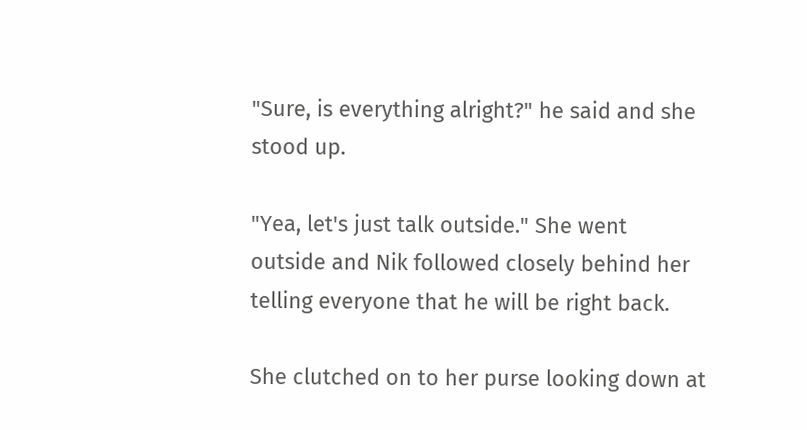"Sure, is everything alright?" he said and she stood up.

"Yea, let's just talk outside." She went outside and Nik followed closely behind her telling everyone that he will be right back.

She clutched on to her purse looking down at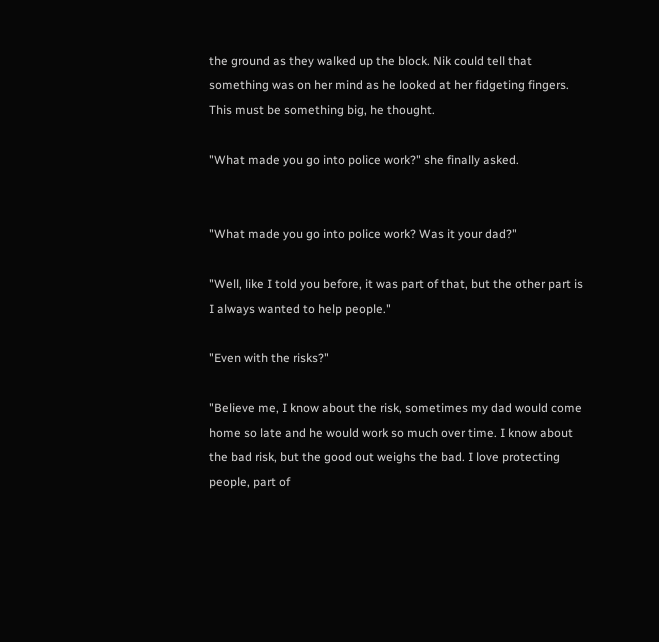the ground as they walked up the block. Nik could tell that something was on her mind as he looked at her fidgeting fingers. This must be something big, he thought.

"What made you go into police work?" she finally asked.


"What made you go into police work? Was it your dad?"

"Well, like I told you before, it was part of that, but the other part is I always wanted to help people."

"Even with the risks?"

"Believe me, I know about the risk, sometimes my dad would come home so late and he would work so much over time. I know about the bad risk, but the good out weighs the bad. I love protecting people, part of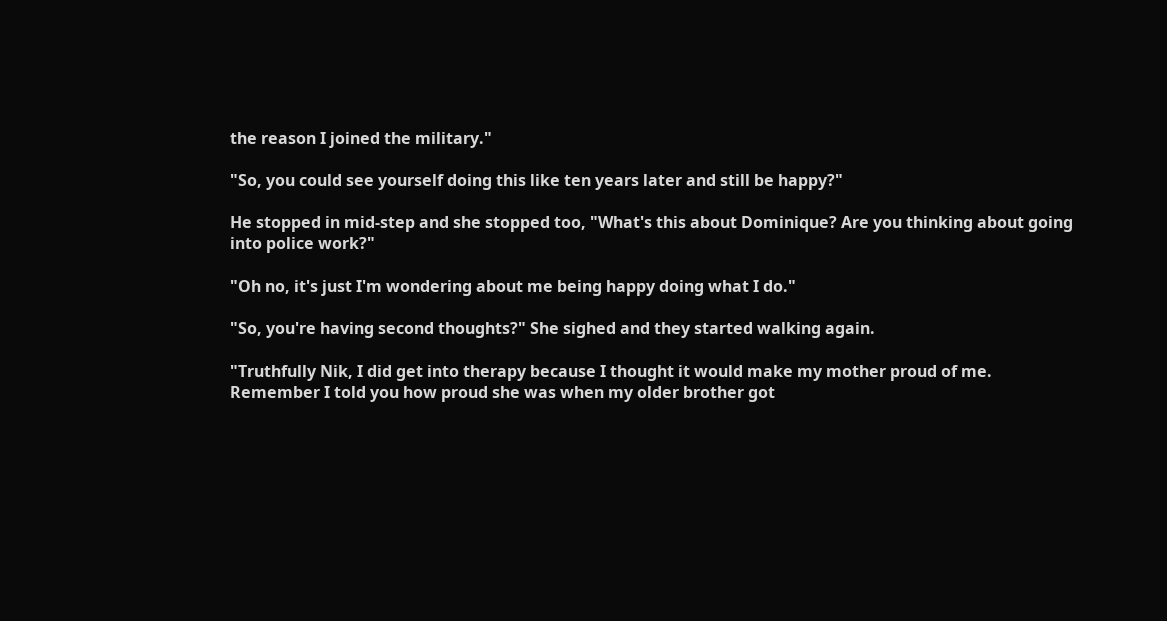the reason I joined the military."

"So, you could see yourself doing this like ten years later and still be happy?"

He stopped in mid-step and she stopped too, "What's this about Dominique? Are you thinking about going into police work?"

"Oh no, it's just I'm wondering about me being happy doing what I do."

"So, you're having second thoughts?" She sighed and they started walking again.

"Truthfully Nik, I did get into therapy because I thought it would make my mother proud of me. Remember I told you how proud she was when my older brother got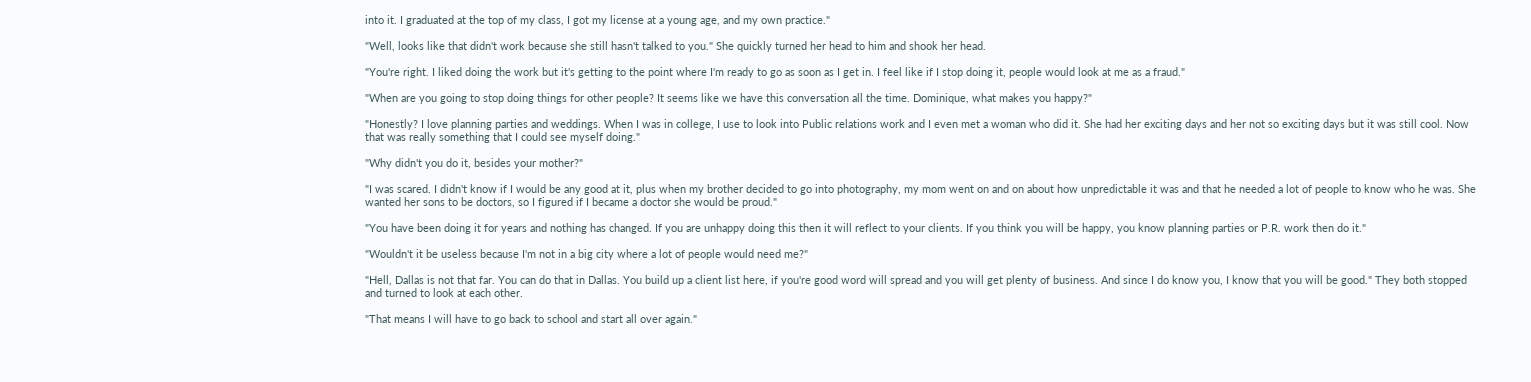into it. I graduated at the top of my class, I got my license at a young age, and my own practice."

"Well, looks like that didn't work because she still hasn't talked to you." She quickly turned her head to him and shook her head.

"You're right. I liked doing the work but it's getting to the point where I'm ready to go as soon as I get in. I feel like if I stop doing it, people would look at me as a fraud."

"When are you going to stop doing things for other people? It seems like we have this conversation all the time. Dominique, what makes you happy?"

"Honestly? I love planning parties and weddings. When I was in college, I use to look into Public relations work and I even met a woman who did it. She had her exciting days and her not so exciting days but it was still cool. Now that was really something that I could see myself doing."

"Why didn't you do it, besides your mother?"

"I was scared. I didn't know if I would be any good at it, plus when my brother decided to go into photography, my mom went on and on about how unpredictable it was and that he needed a lot of people to know who he was. She wanted her sons to be doctors, so I figured if I became a doctor she would be proud."

"You have been doing it for years and nothing has changed. If you are unhappy doing this then it will reflect to your clients. If you think you will be happy, you know planning parties or P.R. work then do it."

"Wouldn't it be useless because I'm not in a big city where a lot of people would need me?"

"Hell, Dallas is not that far. You can do that in Dallas. You build up a client list here, if you're good word will spread and you will get plenty of business. And since I do know you, I know that you will be good." They both stopped and turned to look at each other.

"That means I will have to go back to school and start all over again."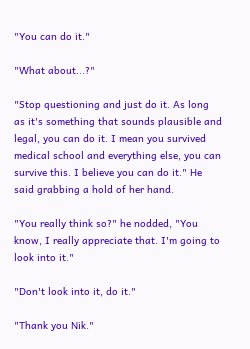"You can do it."

"What about...?"

"Stop questioning and just do it. As long as it's something that sounds plausible and legal, you can do it. I mean you survived medical school and everything else, you can survive this. I believe you can do it." He said grabbing a hold of her hand.

"You really think so?" he nodded, "You know, I really appreciate that. I'm going to look into it."

"Don't look into it, do it."

"Thank you Nik."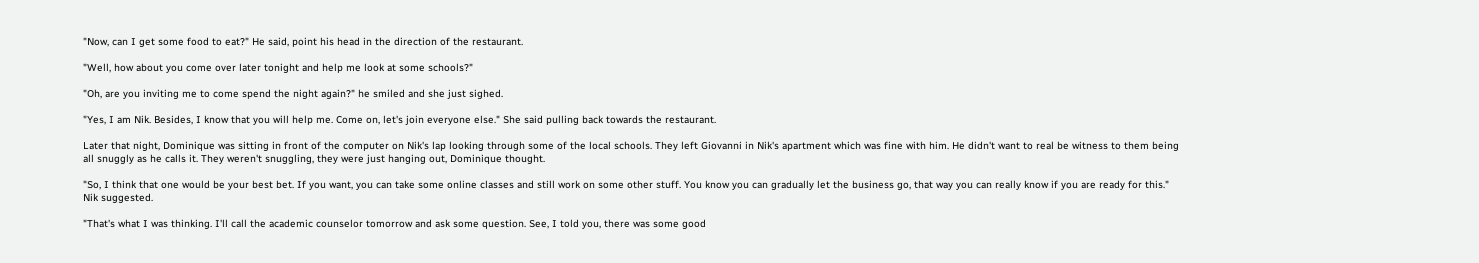"Now, can I get some food to eat?" He said, point his head in the direction of the restaurant.

"Well, how about you come over later tonight and help me look at some schools?"

"Oh, are you inviting me to come spend the night again?" he smiled and she just sighed.

"Yes, I am Nik. Besides, I know that you will help me. Come on, let's join everyone else." She said pulling back towards the restaurant.

Later that night, Dominique was sitting in front of the computer on Nik's lap looking through some of the local schools. They left Giovanni in Nik's apartment which was fine with him. He didn't want to real be witness to them being all snuggly as he calls it. They weren't snuggling, they were just hanging out, Dominique thought.

"So, I think that one would be your best bet. If you want, you can take some online classes and still work on some other stuff. You know you can gradually let the business go, that way you can really know if you are ready for this." Nik suggested.

"That's what I was thinking. I'll call the academic counselor tomorrow and ask some question. See, I told you, there was some good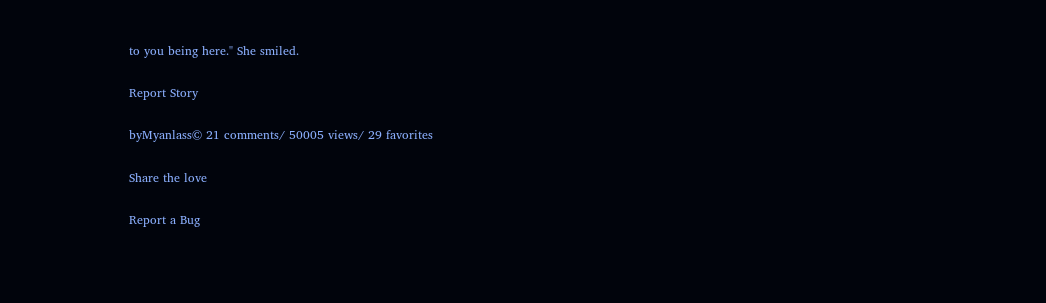to you being here." She smiled.

Report Story

byMyanlass© 21 comments/ 50005 views/ 29 favorites

Share the love

Report a Bug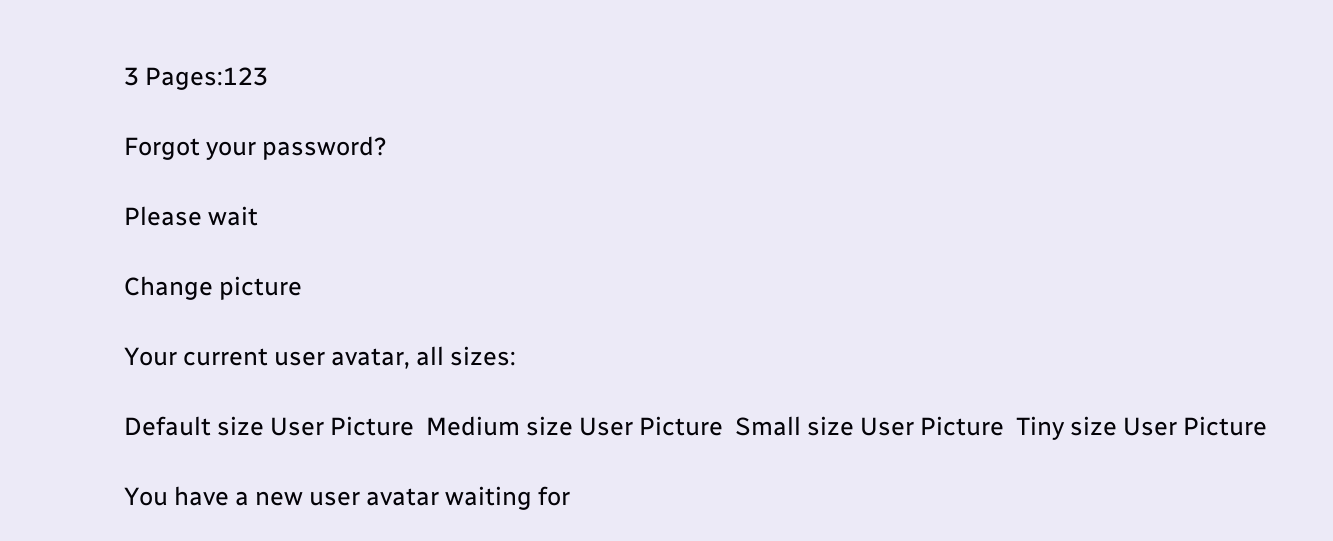3 Pages:123

Forgot your password?

Please wait

Change picture

Your current user avatar, all sizes:

Default size User Picture  Medium size User Picture  Small size User Picture  Tiny size User Picture

You have a new user avatar waiting for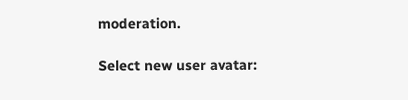moderation.

Select new user avatar: